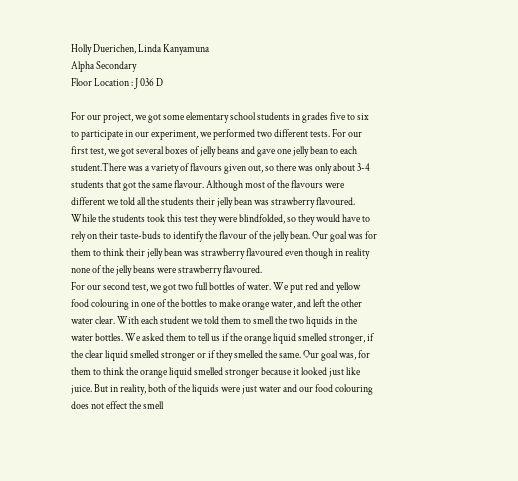Holly Duerichen, Linda Kanyamuna
Alpha Secondary
Floor Location : J 036 D

For our project, we got some elementary school students in grades five to six to participate in our experiment, we performed two different tests. For our first test, we got several boxes of jelly beans and gave one jelly bean to each student.There was a variety of flavours given out, so there was only about 3-4 students that got the same flavour. Although most of the flavours were different we told all the students their jelly bean was strawberry flavoured. While the students took this test they were blindfolded, so they would have to rely on their taste-buds to identify the flavour of the jelly bean. Our goal was for them to think their jelly bean was strawberry flavoured even though in reality none of the jelly beans were strawberry flavoured.
For our second test, we got two full bottles of water. We put red and yellow food colouring in one of the bottles to make orange water, and left the other water clear. With each student we told them to smell the two liquids in the water bottles. We asked them to tell us if the orange liquid smelled stronger, if the clear liquid smelled stronger or if they smelled the same. Our goal was, for them to think the orange liquid smelled stronger because it looked just like juice. But in reality, both of the liquids were just water and our food colouring does not effect the smell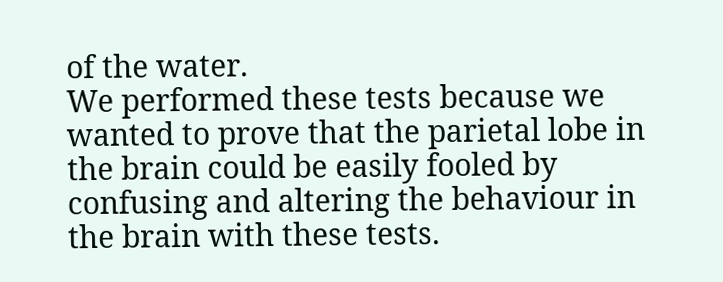of the water.
We performed these tests because we wanted to prove that the parietal lobe in the brain could be easily fooled by confusing and altering the behaviour in the brain with these tests.